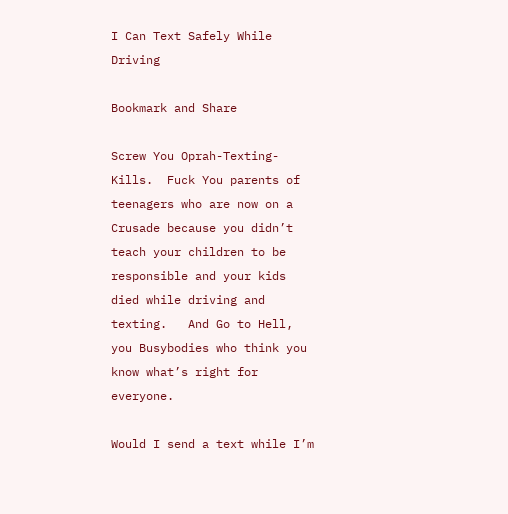I Can Text Safely While Driving

Bookmark and Share

Screw You Oprah-Texting-Kills.  Fuck You parents of teenagers who are now on a Crusade because you didn’t teach your children to be responsible and your kids died while driving and texting.   And Go to Hell, you Busybodies who think you know what’s right for everyone.

Would I send a text while I’m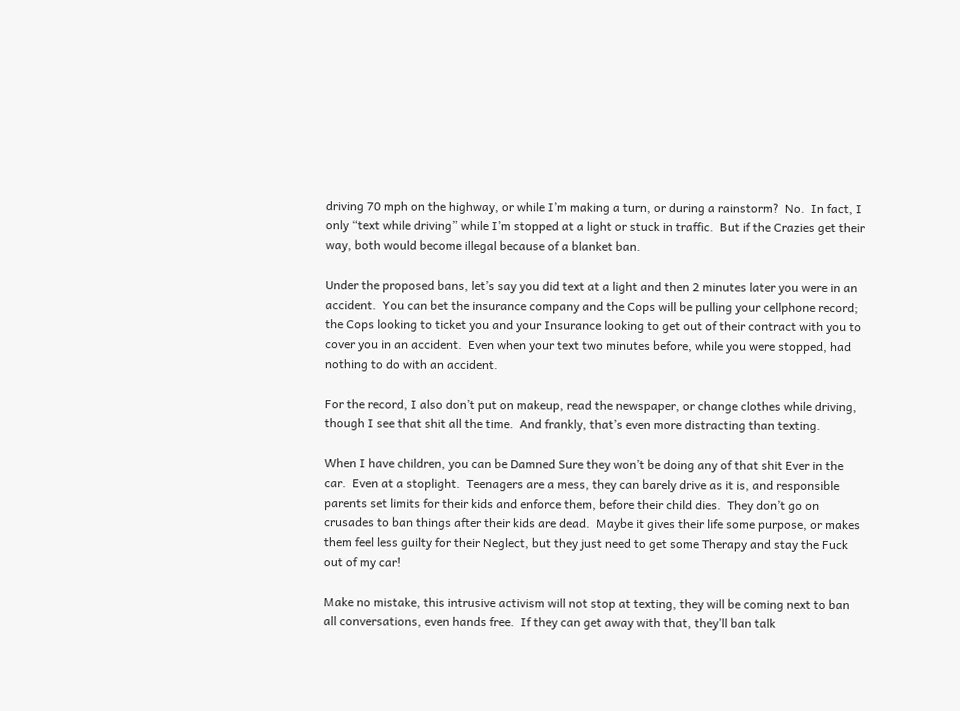driving 70 mph on the highway, or while I’m making a turn, or during a rainstorm?  No.  In fact, I only “text while driving” while I’m stopped at a light or stuck in traffic.  But if the Crazies get their way, both would become illegal because of a blanket ban.

Under the proposed bans, let’s say you did text at a light and then 2 minutes later you were in an accident.  You can bet the insurance company and the Cops will be pulling your cellphone record; the Cops looking to ticket you and your Insurance looking to get out of their contract with you to cover you in an accident.  Even when your text two minutes before, while you were stopped, had nothing to do with an accident.

For the record, I also don’t put on makeup, read the newspaper, or change clothes while driving, though I see that shit all the time.  And frankly, that’s even more distracting than texting.

When I have children, you can be Damned Sure they won’t be doing any of that shit Ever in the car.  Even at a stoplight.  Teenagers are a mess, they can barely drive as it is, and responsible parents set limits for their kids and enforce them, before their child dies.  They don’t go on crusades to ban things after their kids are dead.  Maybe it gives their life some purpose, or makes them feel less guilty for their Neglect, but they just need to get some Therapy and stay the Fuck out of my car!

Make no mistake, this intrusive activism will not stop at texting, they will be coming next to ban all conversations, even hands free.  If they can get away with that, they’ll ban talk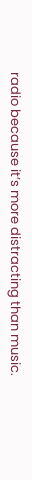radio because it’s more distracting than music.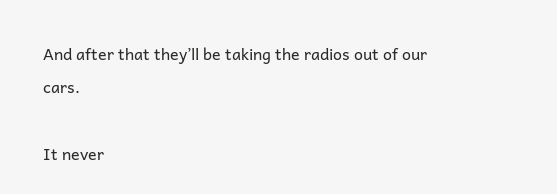And after that they’ll be taking the radios out of our cars.

It never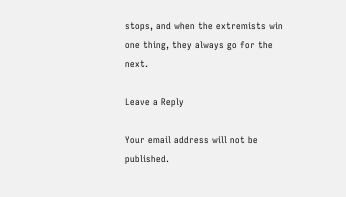stops, and when the extremists win one thing, they always go for the next.

Leave a Reply

Your email address will not be published.